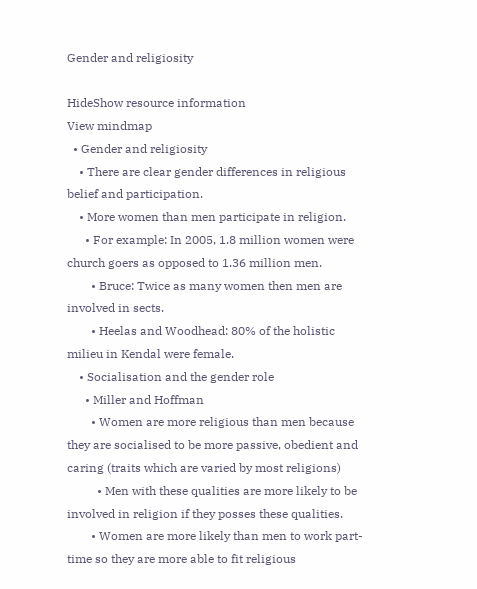Gender and religiosity

HideShow resource information
View mindmap
  • Gender and religiosity
    • There are clear gender differences in religious belief and participation.
    • More women than men participate in religion.
      • For example: In 2005, 1.8 million women were church goers as opposed to 1.36 million men.
        • Bruce: Twice as many women then men are involved in sects.
        • Heelas and Woodhead: 80% of the holistic milieu in Kendal were female.
    • Socialisation and the gender role
      • Miller and Hoffman
        • Women are more religious than men because they are socialised to be more passive, obedient and caring (traits which are varied by most religions)
          • Men with these qualities are more likely to be involved in religion if they posses these qualities.
        • Women are more likely than men to work part-time so they are more able to fit religious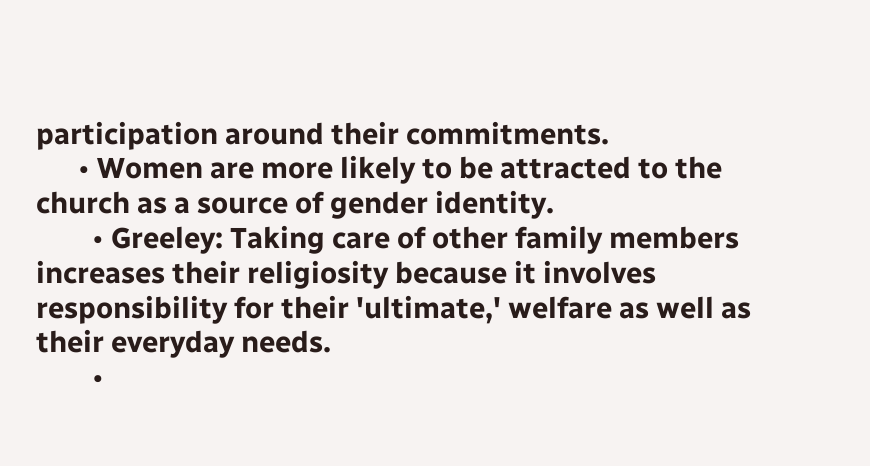participation around their commitments.
      • Women are more likely to be attracted to the church as a source of gender identity.
        • Greeley: Taking care of other family members increases their religiosity because it involves responsibility for their 'ultimate,' welfare as well as their everyday needs.
        •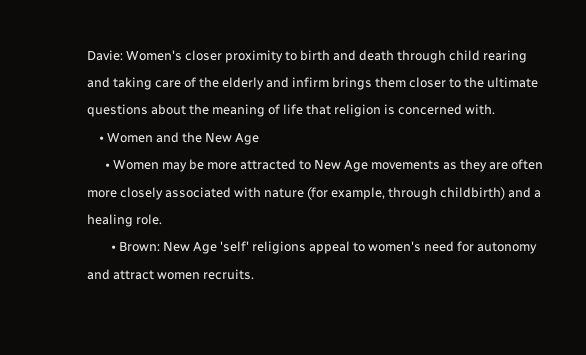Davie: Women's closer proximity to birth and death through child rearing and taking care of the elderly and infirm brings them closer to the ultimate questions about the meaning of life that religion is concerned with.
    • Women and the New Age
      • Women may be more attracted to New Age movements as they are often more closely associated with nature (for example, through childbirth) and a healing role.
        • Brown: New Age 'self' religions appeal to women's need for autonomy and attract women recruits.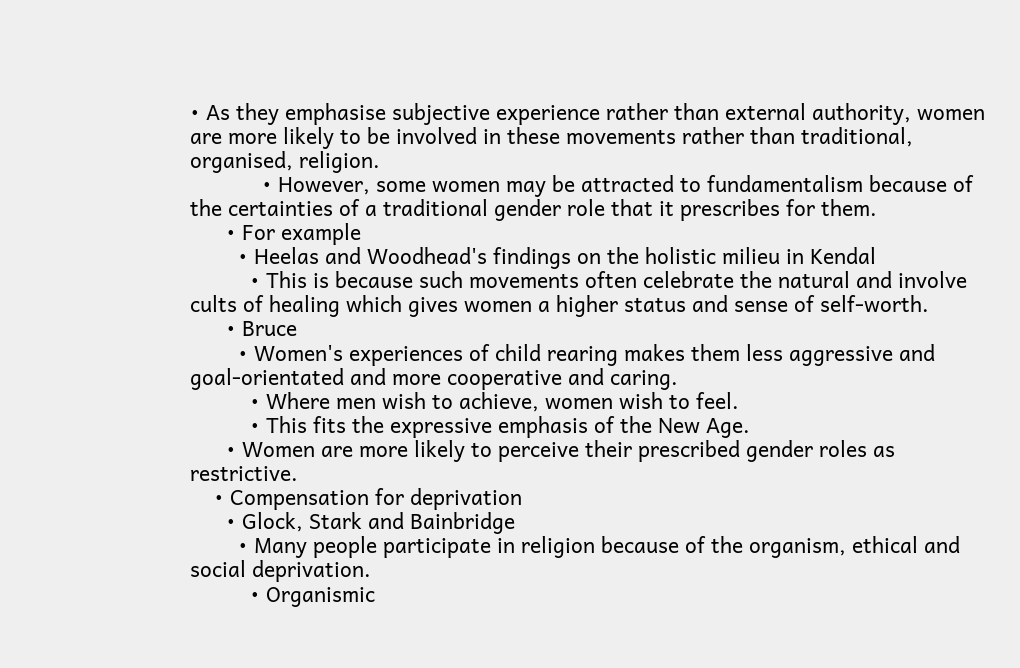• As they emphasise subjective experience rather than external authority, women are more likely to be involved in these movements rather than traditional, organised, religion.
            • However, some women may be attracted to fundamentalism because of the certainties of a traditional gender role that it prescribes for them.
      • For example
        • Heelas and Woodhead's findings on the holistic milieu in Kendal
          • This is because such movements often celebrate the natural and involve cults of healing which gives women a higher status and sense of self-worth.
      • Bruce
        • Women's experiences of child rearing makes them less aggressive and goal-orientated and more cooperative and caring.
          • Where men wish to achieve, women wish to feel.
          • This fits the expressive emphasis of the New Age.
      • Women are more likely to perceive their prescribed gender roles as restrictive.
    • Compensation for deprivation
      • Glock, Stark and Bainbridge
        • Many people participate in religion because of the organism, ethical and social deprivation.
          • Organismic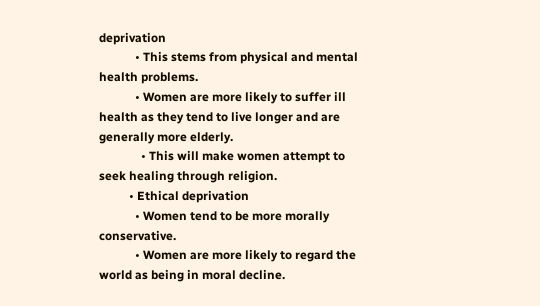deprivation
            • This stems from physical and mental health problems.
            • Women are more likely to suffer ill health as they tend to live longer and are generally more elderly.
              • This will make women attempt to seek healing through religion.
          • Ethical deprivation
            • Women tend to be more morally conservative.
            • Women are more likely to regard the world as being in moral decline.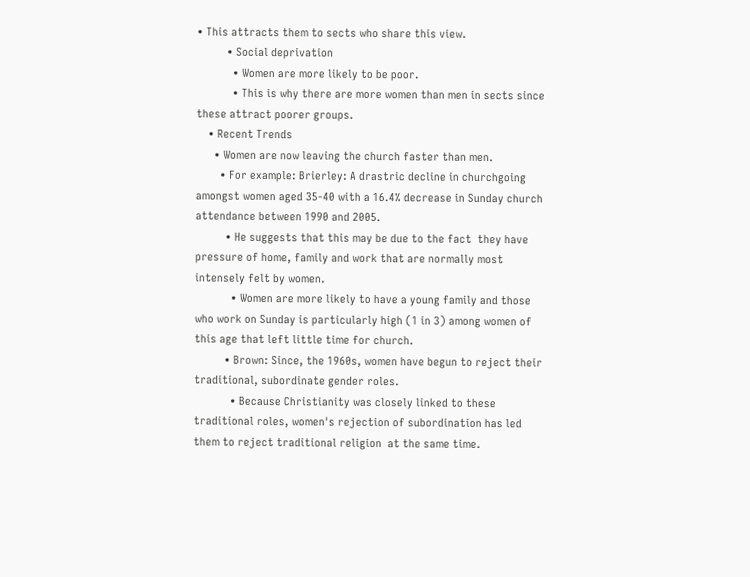• This attracts them to sects who share this view.
          • Social deprivation
            • Women are more likely to be poor.
            • This is why there are more women than men in sects since these attract poorer groups.
    • Recent Trends
      • Women are now leaving the church faster than men.
        • For example: Brierley: A drastric decline in churchgoing amongst women aged 35-40 with a 16.4% decrease in Sunday church attendance between 1990 and 2005.
          • He suggests that this may be due to the fact  they have pressure of home, family and work that are normally most intensely felt by women.
            • Women are more likely to have a young family and those who work on Sunday is particularly high (1 in 3) among women of this age that left little time for church.
          • Brown: Since, the 1960s, women have begun to reject their traditional, subordinate gender roles.
            • Because Christianity was closely linked to these traditional roles, women's rejection of subordination has led them to reject traditional religion  at the same time.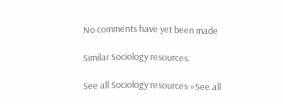No comments have yet been made

Similar Sociology resources:

See all Sociology resources »See all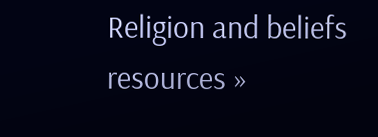Religion and beliefs resources »